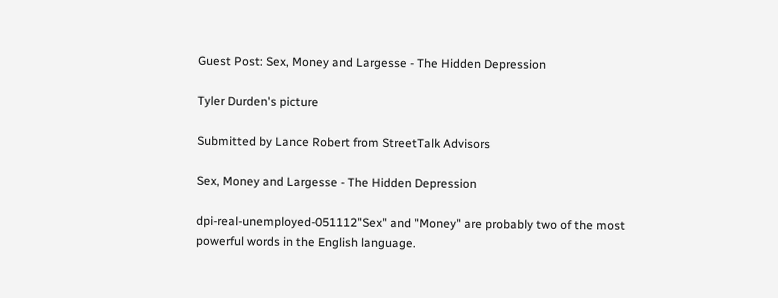Guest Post: Sex, Money and Largesse - The Hidden Depression

Tyler Durden's picture

Submitted by Lance Robert from StreetTalk Advisors

Sex, Money and Largesse - The Hidden Depression

dpi-real-unemployed-051112"Sex" and "Money" are probably two of the most powerful words in the English language.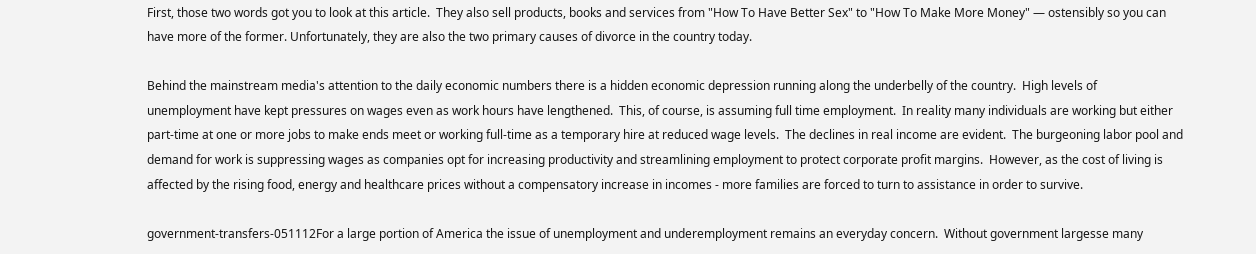First, those two words got you to look at this article.  They also sell products, books and services from "How To Have Better Sex" to "How To Make More Money" — ostensibly so you can have more of the former. Unfortunately, they are also the two primary causes of divorce in the country today.

Behind the mainstream media's attention to the daily economic numbers there is a hidden economic depression running along the underbelly of the country.  High levels of unemployment have kept pressures on wages even as work hours have lengthened.  This, of course, is assuming full time employment.  In reality many individuals are working but either part-time at one or more jobs to make ends meet or working full-time as a temporary hire at reduced wage levels.  The declines in real income are evident.  The burgeoning labor pool and demand for work is suppressing wages as companies opt for increasing productivity and streamlining employment to protect corporate profit margins.  However, as the cost of living is affected by the rising food, energy and healthcare prices without a compensatory increase in incomes - more families are forced to turn to assistance in order to survive.

government-transfers-051112For a large portion of America the issue of unemployment and underemployment remains an everyday concern.  Without government largesse many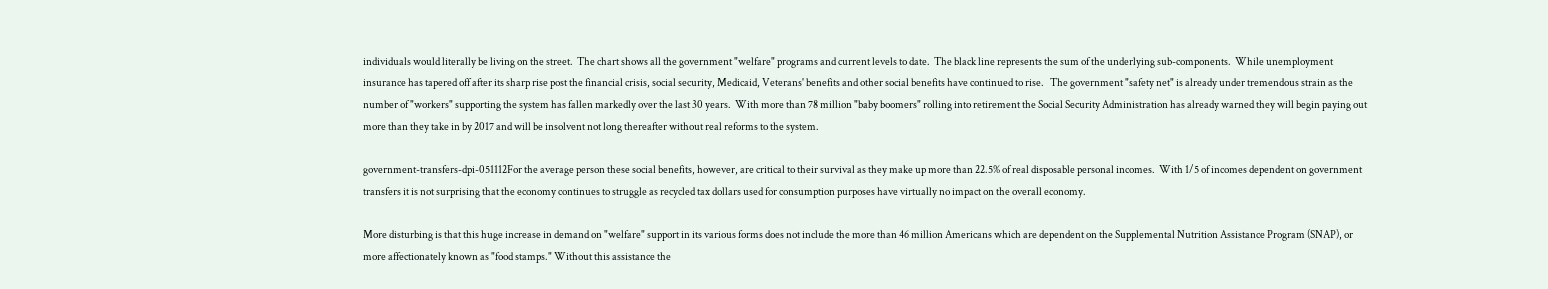individuals would literally be living on the street.  The chart shows all the government "welfare" programs and current levels to date.  The black line represents the sum of the underlying sub-components.  While unemployment insurance has tapered off after its sharp rise post the financial crisis, social security, Medicaid, Veterans' benefits and other social benefits have continued to rise.   The government "safety net" is already under tremendous strain as the number of "workers" supporting the system has fallen markedly over the last 30 years.  With more than 78 million "baby boomers" rolling into retirement the Social Security Administration has already warned they will begin paying out more than they take in by 2017 and will be insolvent not long thereafter without real reforms to the system.

government-transfers-dpi-051112For the average person these social benefits, however, are critical to their survival as they make up more than 22.5% of real disposable personal incomes.  With 1/5 of incomes dependent on government transfers it is not surprising that the economy continues to struggle as recycled tax dollars used for consumption purposes have virtually no impact on the overall economy.

More disturbing is that this huge increase in demand on "welfare" support in its various forms does not include the more than 46 million Americans which are dependent on the Supplemental Nutrition Assistance Program (SNAP), or more affectionately known as "food stamps." Without this assistance the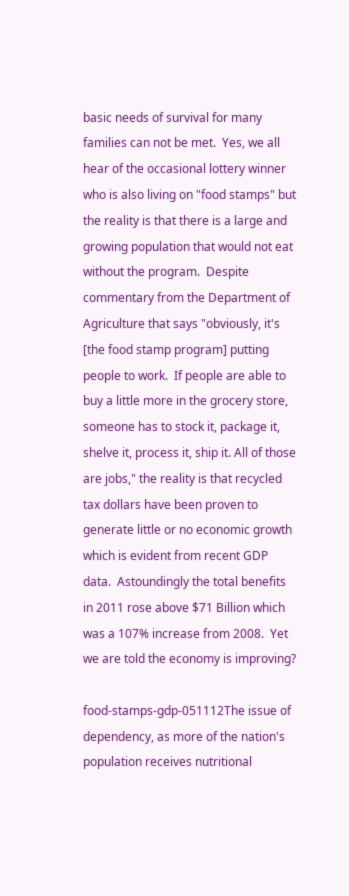basic needs of survival for many families can not be met.  Yes, we all hear of the occasional lottery winner who is also living on "food stamps" but the reality is that there is a large and growing population that would not eat without the program.  Despite commentary from the Department of Agriculture that says "obviously, it's [the food stamp program] putting people to work.  If people are able to buy a little more in the grocery store, someone has to stock it, package it, shelve it, process it, ship it. All of those are jobs," the reality is that recycled tax dollars have been proven to generate little or no economic growth which is evident from recent GDP data.  Astoundingly the total benefits in 2011 rose above $71 Billion which was a 107% increase from 2008.  Yet we are told the economy is improving?

food-stamps-gdp-051112The issue of dependency, as more of the nation's population receives nutritional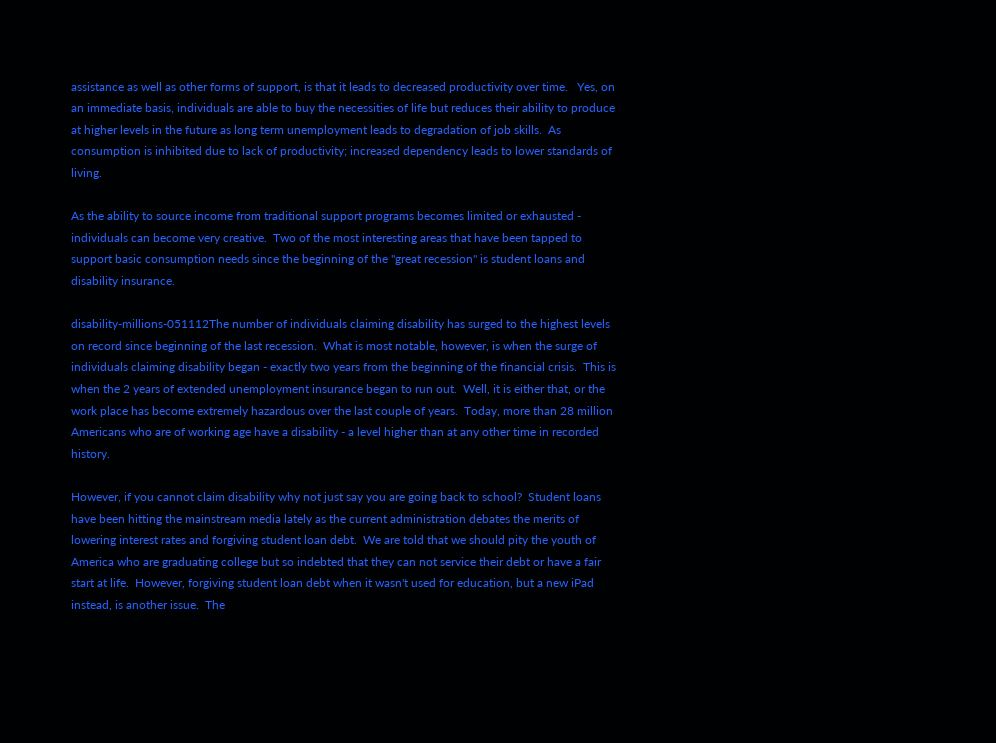assistance as well as other forms of support, is that it leads to decreased productivity over time.   Yes, on an immediate basis, individuals are able to buy the necessities of life but reduces their ability to produce at higher levels in the future as long term unemployment leads to degradation of job skills.  As consumption is inhibited due to lack of productivity; increased dependency leads to lower standards of living.

As the ability to source income from traditional support programs becomes limited or exhausted - individuals can become very creative.  Two of the most interesting areas that have been tapped to support basic consumption needs since the beginning of the "great recession" is student loans and disability insurance.

disability-millions-051112The number of individuals claiming disability has surged to the highest levels on record since beginning of the last recession.  What is most notable, however, is when the surge of individuals claiming disability began - exactly two years from the beginning of the financial crisis.  This is when the 2 years of extended unemployment insurance began to run out.  Well, it is either that, or the work place has become extremely hazardous over the last couple of years.  Today, more than 28 million Americans who are of working age have a disability - a level higher than at any other time in recorded history.

However, if you cannot claim disability why not just say you are going back to school?  Student loans have been hitting the mainstream media lately as the current administration debates the merits of lowering interest rates and forgiving student loan debt.  We are told that we should pity the youth of America who are graduating college but so indebted that they can not service their debt or have a fair start at life.  However, forgiving student loan debt when it wasn't used for education, but a new iPad instead, is another issue.  The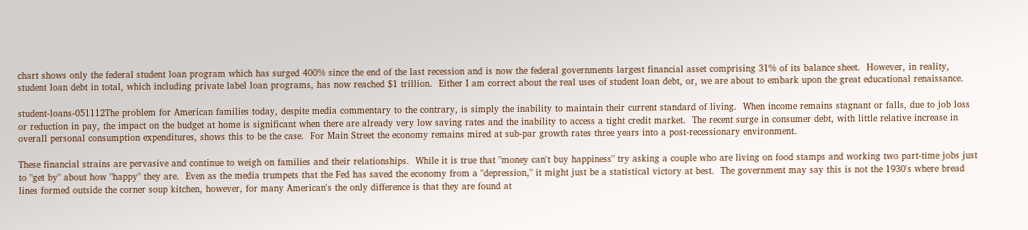chart shows only the federal student loan program which has surged 400% since the end of the last recession and is now the federal governments largest financial asset comprising 31% of its balance sheet.  However, in reality, student loan debt in total, which including private label loan programs, has now reached $1 trillion.  Either I am correct about the real uses of student loan debt, or, we are about to embark upon the great educational renaissance.

student-loans-051112The problem for American families today, despite media commentary to the contrary, is simply the inability to maintain their current standard of living.  When income remains stagnant or falls, due to job loss or reduction in pay, the impact on the budget at home is significant when there are already very low saving rates and the inability to access a tight credit market.  The recent surge in consumer debt, with little relative increase in overall personal consumption expenditures, shows this to be the case.  For Main Street the economy remains mired at sub-par growth rates three years into a post-recessionary environment.

These financial strains are pervasive and continue to weigh on families and their relationships.  While it is true that "money can't buy happiness" try asking a couple who are living on food stamps and working two part-time jobs just to "get by" about how "happy" they are.  Even as the media trumpets that the Fed has saved the economy from a "depression," it might just be a statistical victory at best.  The government may say this is not the 1930's where bread lines formed outside the corner soup kitchen, however, for many American's the only difference is that they are found at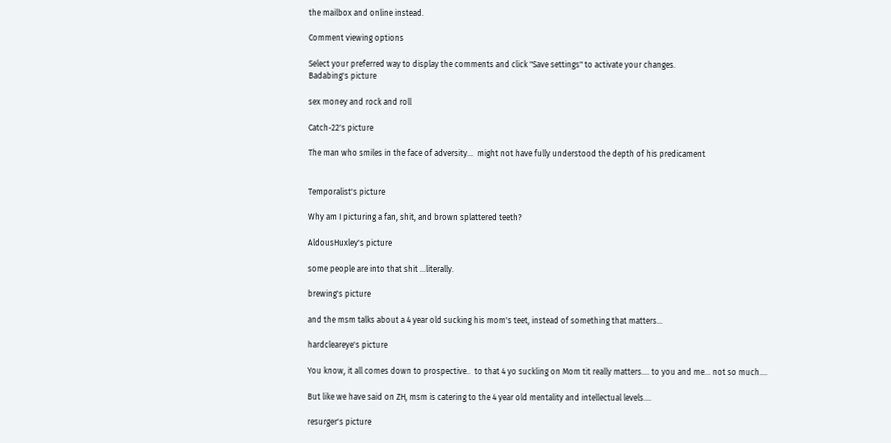the mailbox and online instead.

Comment viewing options

Select your preferred way to display the comments and click "Save settings" to activate your changes.
Badabing's picture

sex money and rock and roll

Catch-22's picture

The man who smiles in the face of adversity…  might not have fully understood the depth of his predicament


Temporalist's picture

Why am I picturing a fan, shit, and brown splattered teeth?

AldousHuxley's picture

some people are into that shit ...literally.

brewing's picture

and the msm talks about a 4 year old sucking his mom's teet, instead of something that matters...

hardcleareye's picture

You know, it all comes down to prospective..  to that 4 yo suckling on Mom tit really matters.... to you and me... not so much....

But like we have said on ZH, msm is catering to the 4 year old mentality and intellectual levels....

resurger's picture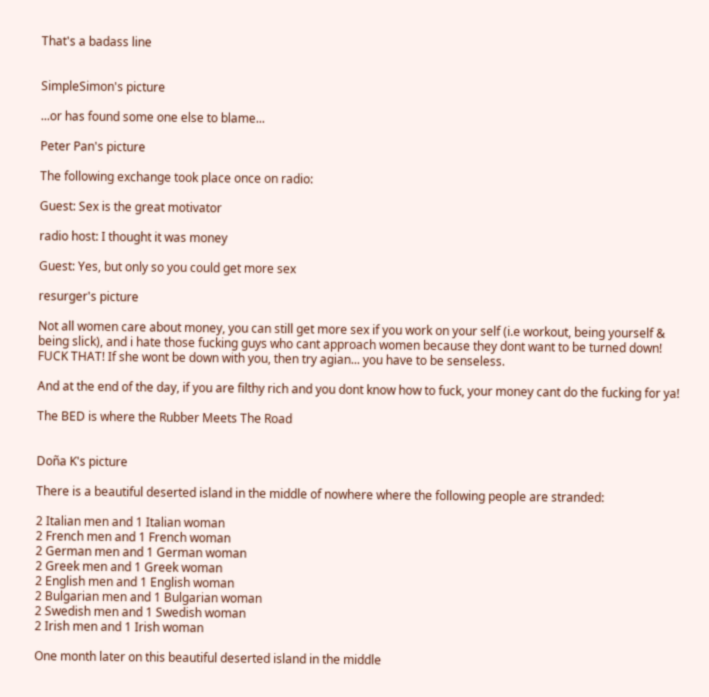That's a badass line


SimpleSimon's picture

...or has found some one else to blame...

Peter Pan's picture

The following exchange took place once on radio:

Guest: Sex is the great motivator

radio host: I thought it was money

Guest: Yes, but only so you could get more sex

resurger's picture

Not all women care about money, you can still get more sex if you work on your self (i.e workout, being yourself & being slick), and i hate those fucking guys who cant approach women because they dont want to be turned down! FUCK THAT! If she wont be down with you, then try agian... you have to be senseless.

And at the end of the day, if you are filthy rich and you dont know how to fuck, your money cant do the fucking for ya!

The BED is where the Rubber Meets The Road


Doña K's picture

There is a beautiful deserted island in the middle of nowhere where the following people are stranded:

2 Italian men and 1 Italian woman
2 French men and 1 French woman
2 German men and 1 German woman
2 Greek men and 1 Greek woman
2 English men and 1 English woman
2 Bulgarian men and 1 Bulgarian woman
2 Swedish men and 1 Swedish woman
2 Irish men and 1 Irish woman

One month later on this beautiful deserted island in the middle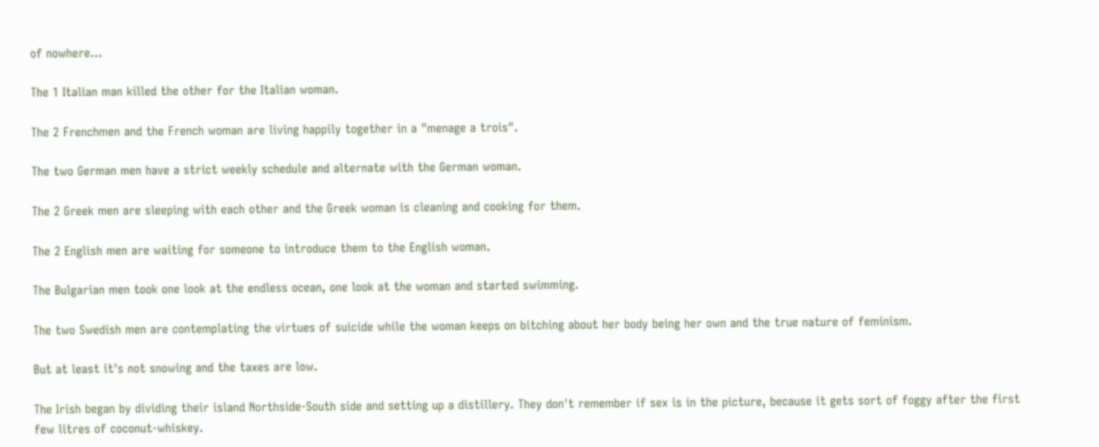of nowhere...

The 1 Italian man killed the other for the Italian woman.

The 2 Frenchmen and the French woman are living happily together in a "menage a trois".

The two German men have a strict weekly schedule and alternate with the German woman.

The 2 Greek men are sleeping with each other and the Greek woman is cleaning and cooking for them.

The 2 English men are waiting for someone to introduce them to the English woman.

The Bulgarian men took one look at the endless ocean, one look at the woman and started swimming.

The two Swedish men are contemplating the virtues of suicide while the woman keeps on bitching about her body being her own and the true nature of feminism.

But at least it's not snowing and the taxes are low.

The Irish began by dividing their island Northside-South side and setting up a distillery. They don't remember if sex is in the picture, because it gets sort of foggy after the first few litres of coconut-whiskey.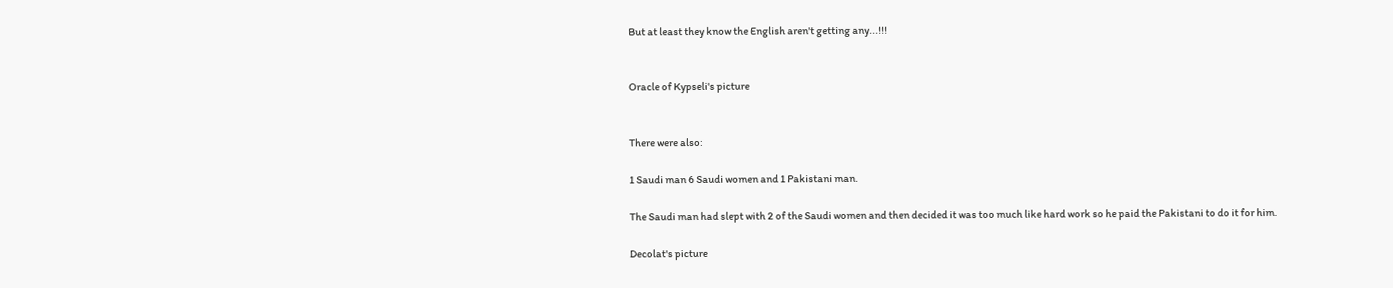But at least they know the English aren't getting any...!!!


Oracle of Kypseli's picture


There were also:

1 Saudi man 6 Saudi women and 1 Pakistani man.

The Saudi man had slept with 2 of the Saudi women and then decided it was too much like hard work so he paid the Pakistani to do it for him.

Decolat's picture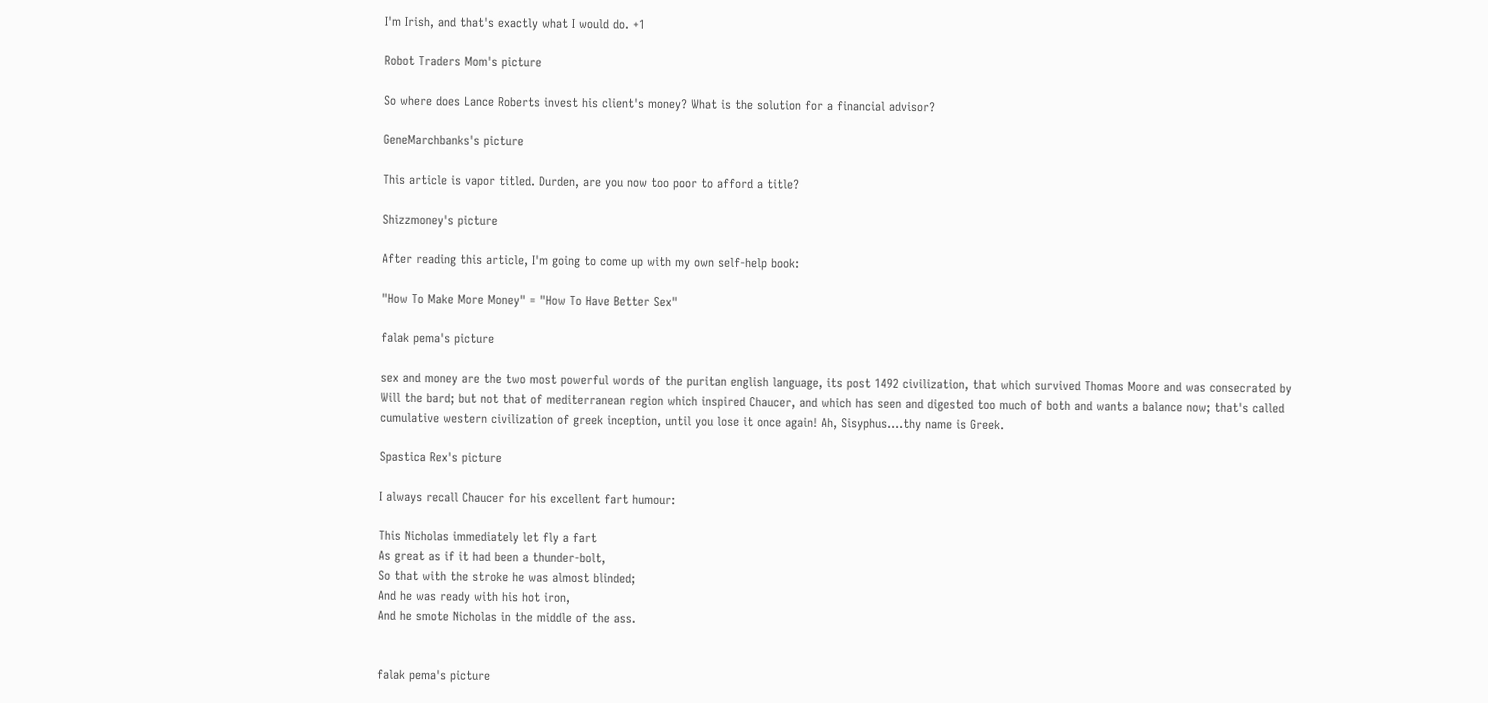I'm Irish, and that's exactly what I would do. +1

Robot Traders Mom's picture

So where does Lance Roberts invest his client's money? What is the solution for a financial advisor?

GeneMarchbanks's picture

This article is vapor titled. Durden, are you now too poor to afford a title?

Shizzmoney's picture

After reading this article, I'm going to come up with my own self-help book:

"How To Make More Money" = "How To Have Better Sex"

falak pema's picture

sex and money are the two most powerful words of the puritan english language, its post 1492 civilization, that which survived Thomas Moore and was consecrated by Will the bard; but not that of mediterranean region which inspired Chaucer, and which has seen and digested too much of both and wants a balance now; that's called cumulative western civilization of greek inception, until you lose it once again! Ah, Sisyphus....thy name is Greek.

Spastica Rex's picture

I always recall Chaucer for his excellent fart humour:

This Nicholas immediately let fly a fart
As great as if it had been a thunder-bolt,
So that with the stroke he was almost blinded;
And he was ready with his hot iron,
And he smote Nicholas in the middle of the ass.


falak pema's picture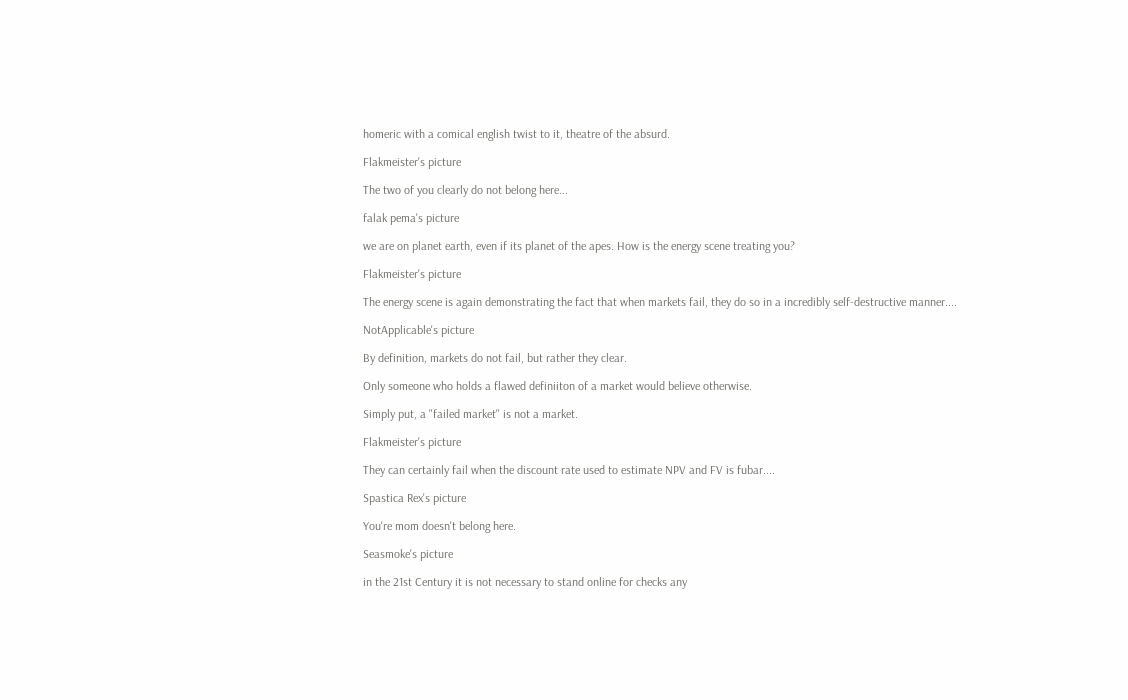homeric with a comical english twist to it, theatre of the absurd.

Flakmeister's picture

The two of you clearly do not belong here...

falak pema's picture

we are on planet earth, even if its planet of the apes. How is the energy scene treating you?

Flakmeister's picture

The energy scene is again demonstrating the fact that when markets fail, they do so in a incredibly self-destructive manner....

NotApplicable's picture

By definition, markets do not fail, but rather they clear.

Only someone who holds a flawed definiiton of a market would believe otherwise.

Simply put, a "failed market" is not a market.

Flakmeister's picture

They can certainly fail when the discount rate used to estimate NPV and FV is fubar....

Spastica Rex's picture

You're mom doesn't belong here.

Seasmoke's picture

in the 21st Century it is not necessary to stand online for checks any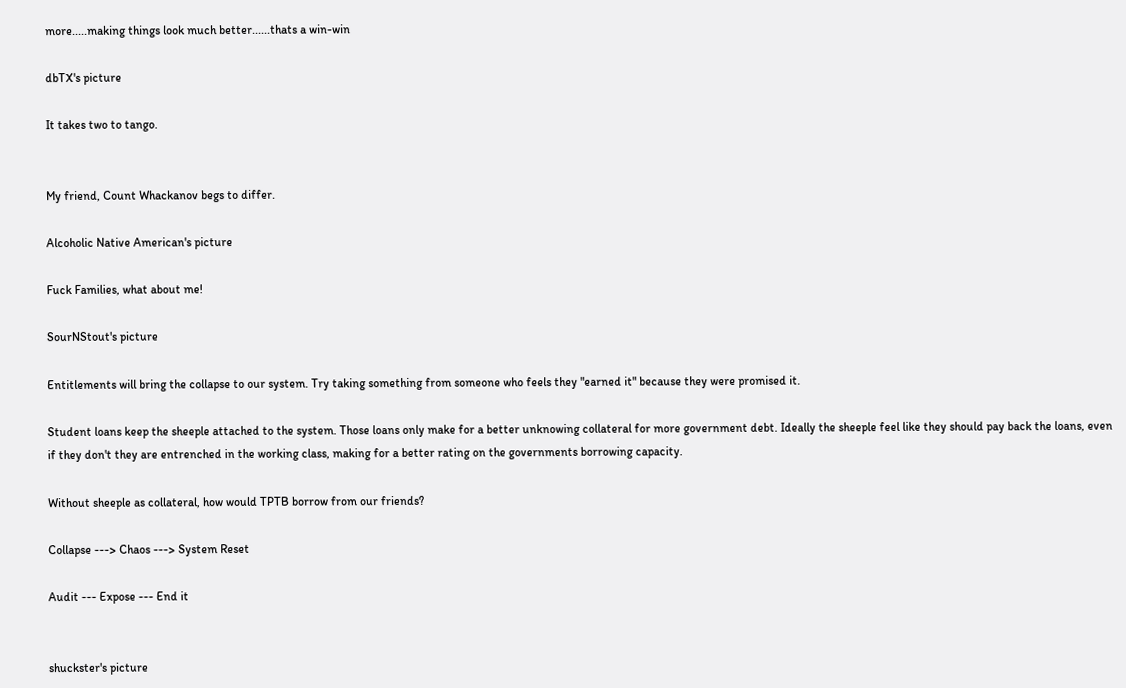more.....making things look much better......thats a win-win

dbTX's picture

It takes two to tango.


My friend, Count Whackanov begs to differ.

Alcoholic Native American's picture

Fuck Families, what about me!

SourNStout's picture

Entitlements will bring the collapse to our system. Try taking something from someone who feels they "earned it" because they were promised it.

Student loans keep the sheeple attached to the system. Those loans only make for a better unknowing collateral for more government debt. Ideally the sheeple feel like they should pay back the loans, even if they don't they are entrenched in the working class, making for a better rating on the governments borrowing capacity.

Without sheeple as collateral, how would TPTB borrow from our friends?

Collapse ---> Chaos ---> System Reset

Audit --- Expose --- End it


shuckster's picture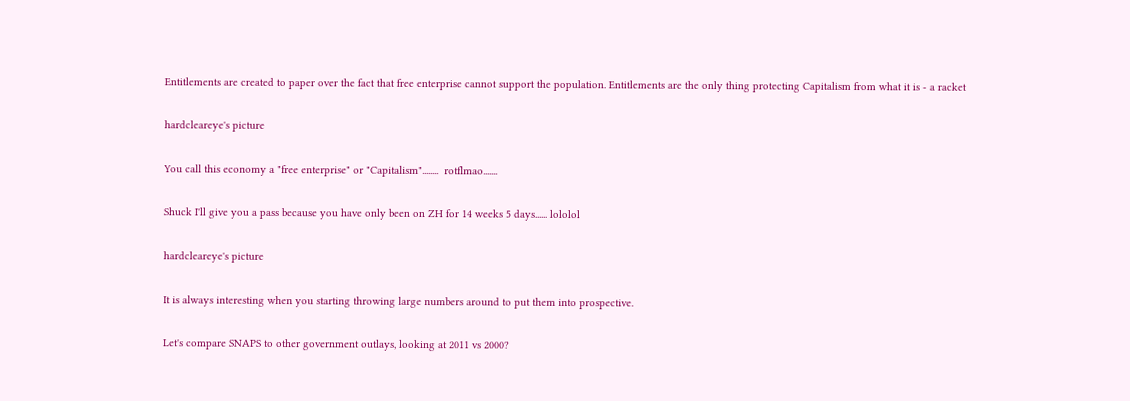Entitlements are created to paper over the fact that free enterprise cannot support the population. Entitlements are the only thing protecting Capitalism from what it is - a racket

hardcleareye's picture

You call this economy a "free enterprise" or "Capitalism"........  rotflmao.......

Shuck I'll give you a pass because you have only been on ZH for 14 weeks 5 days...... lololol

hardcleareye's picture

It is always interesting when you starting throwing large numbers around to put them into prospective.

Let's compare SNAPS to other government outlays, looking at 2011 vs 2000?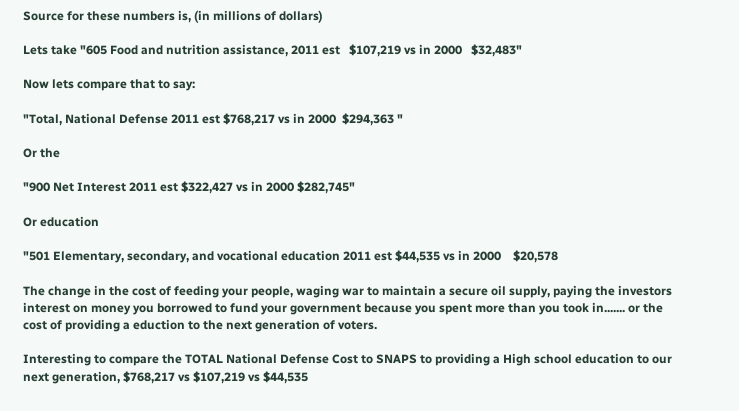Source for these numbers is, (in millions of dollars)

Lets take "605 Food and nutrition assistance, 2011 est   $107,219 vs in 2000   $32,483"

Now lets compare that to say:

"Total, National Defense 2011 est $768,217 vs in 2000  $294,363 "

Or the

"900 Net Interest 2011 est $322,427 vs in 2000 $282,745"

Or education

"501 Elementary, secondary, and vocational education 2011 est $44,535 vs in 2000    $20,578

The change in the cost of feeding your people, waging war to maintain a secure oil supply, paying the investors interest on money you borrowed to fund your government because you spent more than you took in....... or the cost of providing a eduction to the next generation of voters.

Interesting to compare the TOTAL National Defense Cost to SNAPS to providing a High school education to our next generation, $768,217 vs $107,219 vs $44,535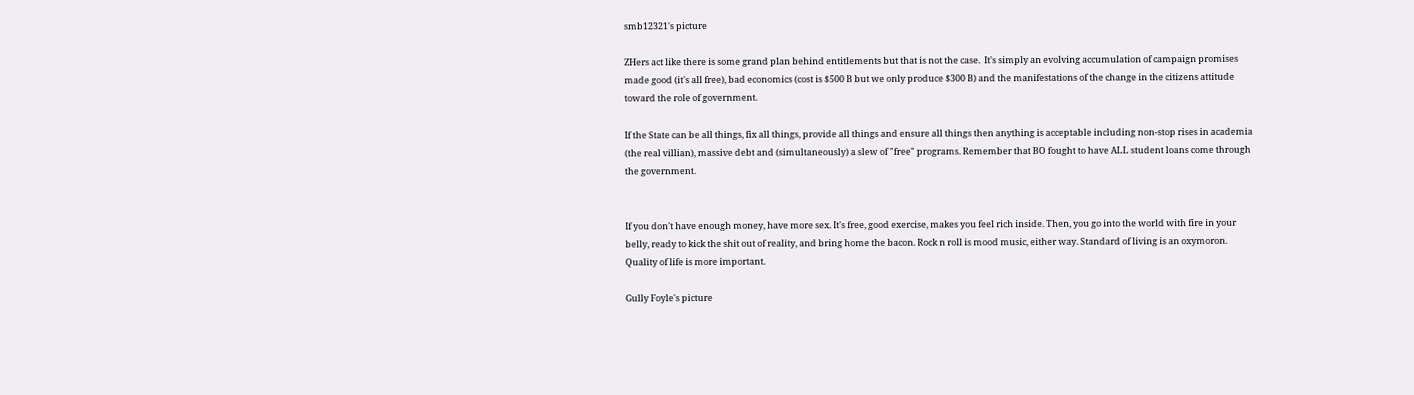smb12321's picture

ZHers act like there is some grand plan behind entitlements but that is not the case.  It's simply an evolving accumulation of campaign promises made good (it's all free), bad economics (cost is $500 B but we only produce $300 B) and the manifestations of the change in the citizens attitude toward the role of government.

If the State can be all things, fix all things, provide all things and ensure all things then anything is acceptable including non-stop rises in academia (the real villian), massive debt and (simultaneously) a slew of "free" programs. Remember that BO fought to have ALL student loans come through the government.


If you don't have enough money, have more sex. It's free, good exercise, makes you feel rich inside. Then, you go into the world with fire in your belly, ready to kick the shit out of reality, and bring home the bacon. Rock n roll is mood music, either way. Standard of living is an oxymoron. Quality of life is more important.

Gully Foyle's picture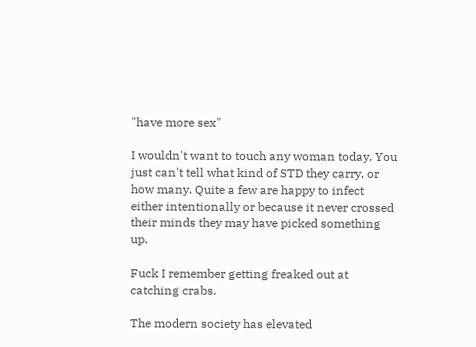"have more sex"

I wouldn't want to touch any woman today. You just can't tell what kind of STD they carry, or how many. Quite a few are happy to infect either intentionally or because it never crossed their minds they may have picked something up.

Fuck I remember getting freaked out at catching crabs.

The modern society has elevated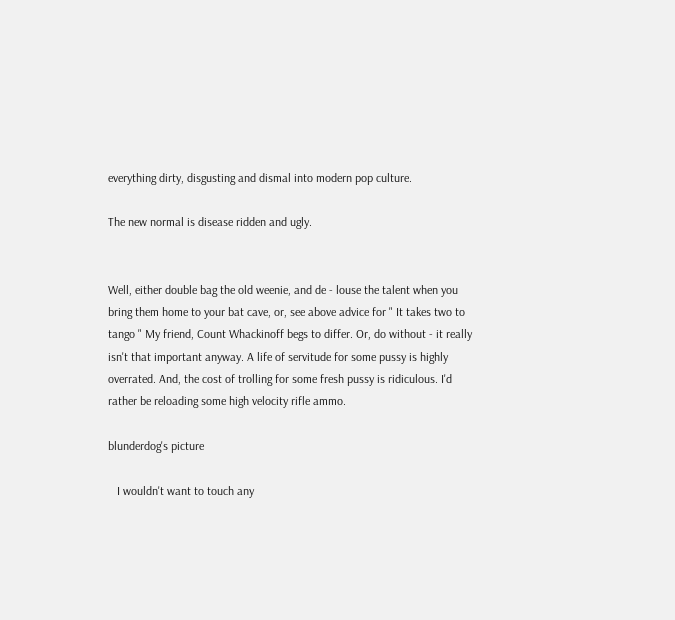everything dirty, disgusting and dismal into modern pop culture.

The new normal is disease ridden and ugly.


Well, either double bag the old weenie, and de - louse the talent when you bring them home to your bat cave, or, see above advice for " It takes two to tango " My friend, Count Whackinoff begs to differ. Or, do without - it really isn't that important anyway. A life of servitude for some pussy is highly overrated. And, the cost of trolling for some fresh pussy is ridiculous. I'd rather be reloading some high velocity rifle ammo.

blunderdog's picture

   I wouldn't want to touch any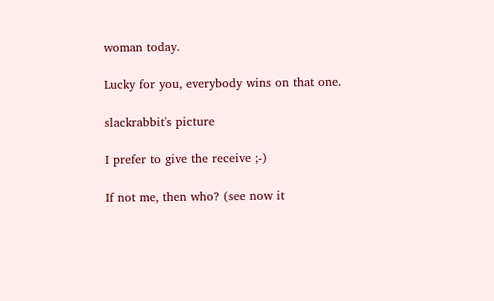woman today.

Lucky for you, everybody wins on that one.

slackrabbit's picture

I prefer to give the receive ;-)

If not me, then who? (see now it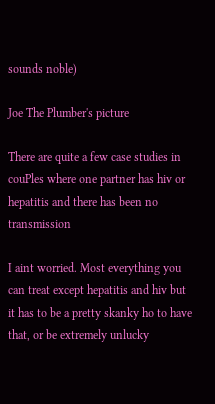sounds noble)

Joe The Plumber's picture

There are quite a few case studies in couPles where one partner has hiv or hepatitis and there has been no transmission

I aint worried. Most everything you can treat except hepatitis and hiv but it has to be a pretty skanky ho to have that, or be extremely unlucky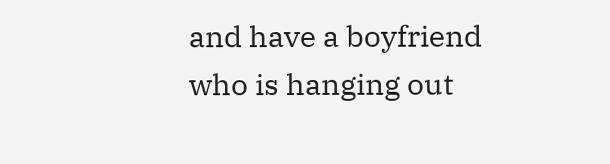and have a boyfriend who is hanging out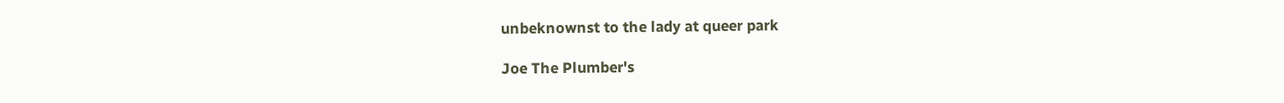unbeknownst to the lady at queer park

Joe The Plumber's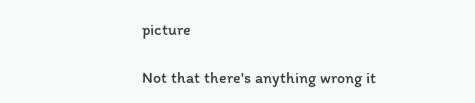picture

Not that there's anything wrong it